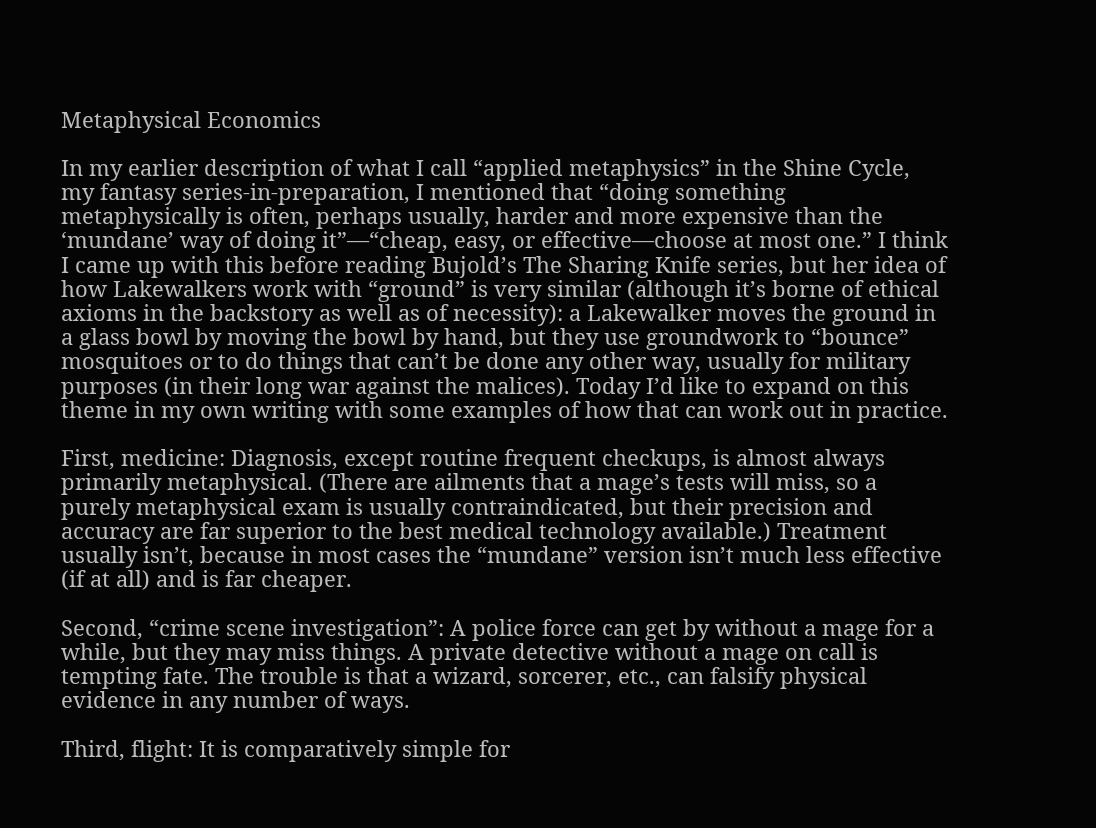Metaphysical Economics

In my earlier description of what I call “applied metaphysics” in the Shine Cycle, my fantasy series-in-preparation, I mentioned that “doing something metaphysically is often, perhaps usually, harder and more expensive than the ‘mundane’ way of doing it”—“cheap, easy, or effective—choose at most one.” I think I came up with this before reading Bujold’s The Sharing Knife series, but her idea of how Lakewalkers work with “ground” is very similar (although it’s borne of ethical axioms in the backstory as well as of necessity): a Lakewalker moves the ground in a glass bowl by moving the bowl by hand, but they use groundwork to “bounce” mosquitoes or to do things that can’t be done any other way, usually for military purposes (in their long war against the malices). Today I’d like to expand on this theme in my own writing with some examples of how that can work out in practice.

First, medicine: Diagnosis, except routine frequent checkups, is almost always primarily metaphysical. (There are ailments that a mage’s tests will miss, so a purely metaphysical exam is usually contraindicated, but their precision and accuracy are far superior to the best medical technology available.) Treatment usually isn’t, because in most cases the “mundane” version isn’t much less effective (if at all) and is far cheaper.

Second, “crime scene investigation”: A police force can get by without a mage for a while, but they may miss things. A private detective without a mage on call is tempting fate. The trouble is that a wizard, sorcerer, etc., can falsify physical evidence in any number of ways.

Third, flight: It is comparatively simple for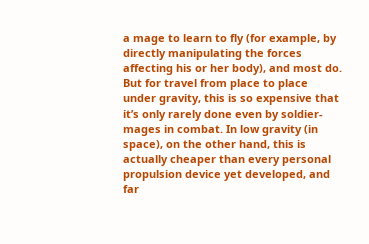a mage to learn to fly (for example, by directly manipulating the forces affecting his or her body), and most do. But for travel from place to place under gravity, this is so expensive that it’s only rarely done even by soldier-mages in combat. In low gravity (in space), on the other hand, this is actually cheaper than every personal propulsion device yet developed, and far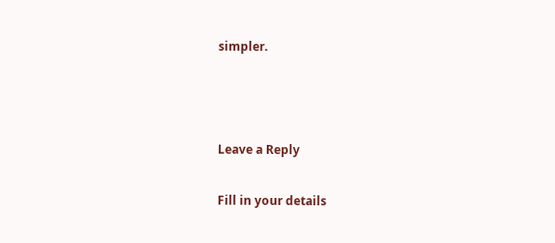simpler.



Leave a Reply

Fill in your details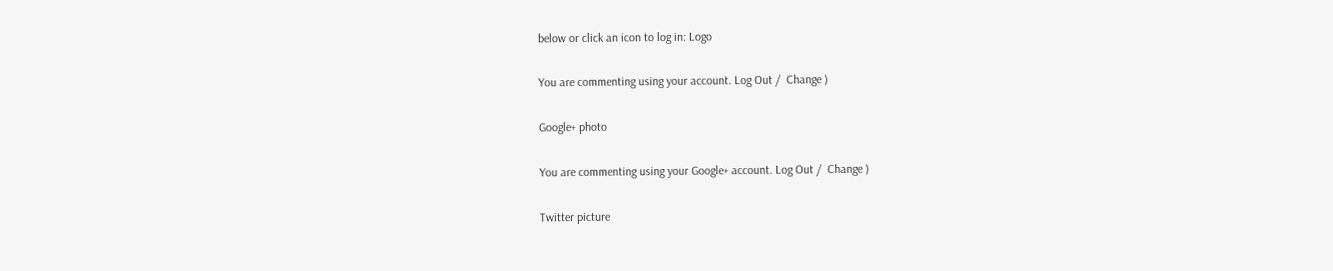below or click an icon to log in: Logo

You are commenting using your account. Log Out /  Change )

Google+ photo

You are commenting using your Google+ account. Log Out /  Change )

Twitter picture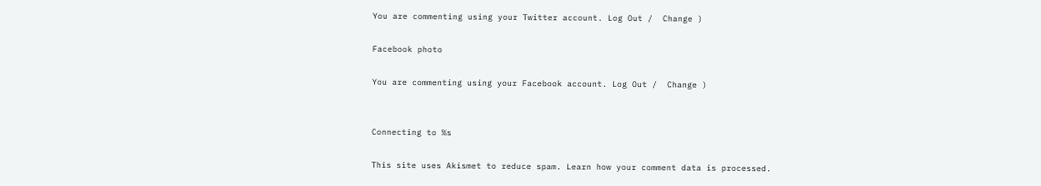You are commenting using your Twitter account. Log Out /  Change )

Facebook photo

You are commenting using your Facebook account. Log Out /  Change )


Connecting to %s

This site uses Akismet to reduce spam. Learn how your comment data is processed.